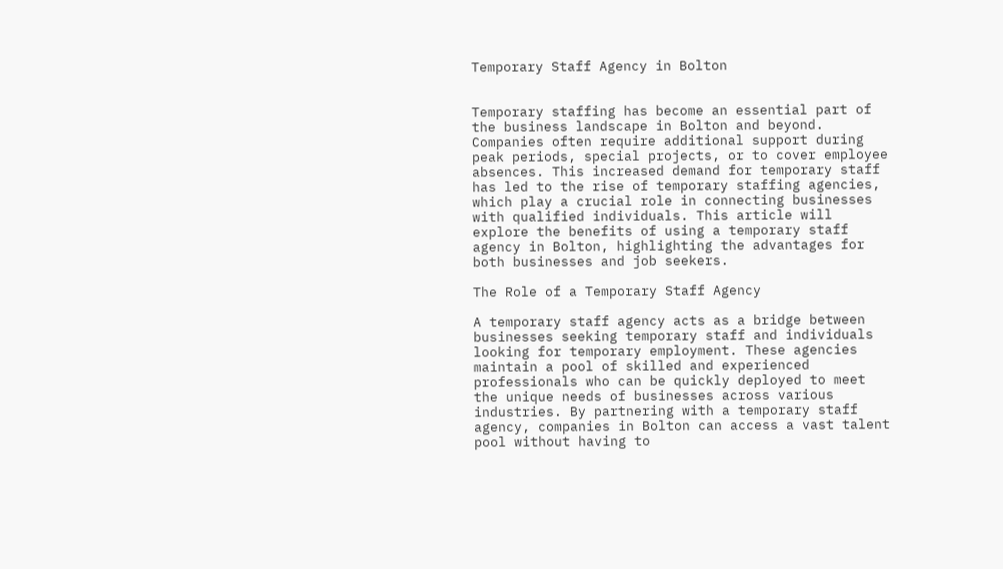Temporary Staff Agency in Bolton


Temporary staffing has become an essential part of the business landscape in Bolton and beyond. Companies often require additional support during peak periods, special projects, or to cover employee absences. This increased demand for temporary staff has led to the rise of temporary staffing agencies, which play a crucial role in connecting businesses with qualified individuals. This article will explore the benefits of using a temporary staff agency in Bolton, highlighting the advantages for both businesses and job seekers.

The Role of a Temporary Staff Agency

A temporary staff agency acts as a bridge between businesses seeking temporary staff and individuals looking for temporary employment. These agencies maintain a pool of skilled and experienced professionals who can be quickly deployed to meet the unique needs of businesses across various industries. By partnering with a temporary staff agency, companies in Bolton can access a vast talent pool without having to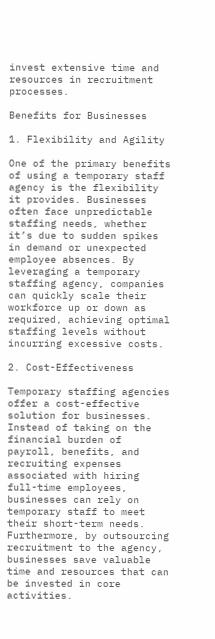invest extensive time and resources in recruitment processes.

Benefits for Businesses

1. Flexibility and Agility

One of the primary benefits of using a temporary staff agency is the flexibility it provides. Businesses often face unpredictable staffing needs, whether it’s due to sudden spikes in demand or unexpected employee absences. By leveraging a temporary staffing agency, companies can quickly scale their workforce up or down as required, achieving optimal staffing levels without incurring excessive costs.

2. Cost-Effectiveness

Temporary staffing agencies offer a cost-effective solution for businesses. Instead of taking on the financial burden of payroll, benefits, and recruiting expenses associated with hiring full-time employees, businesses can rely on temporary staff to meet their short-term needs. Furthermore, by outsourcing recruitment to the agency, businesses save valuable time and resources that can be invested in core activities.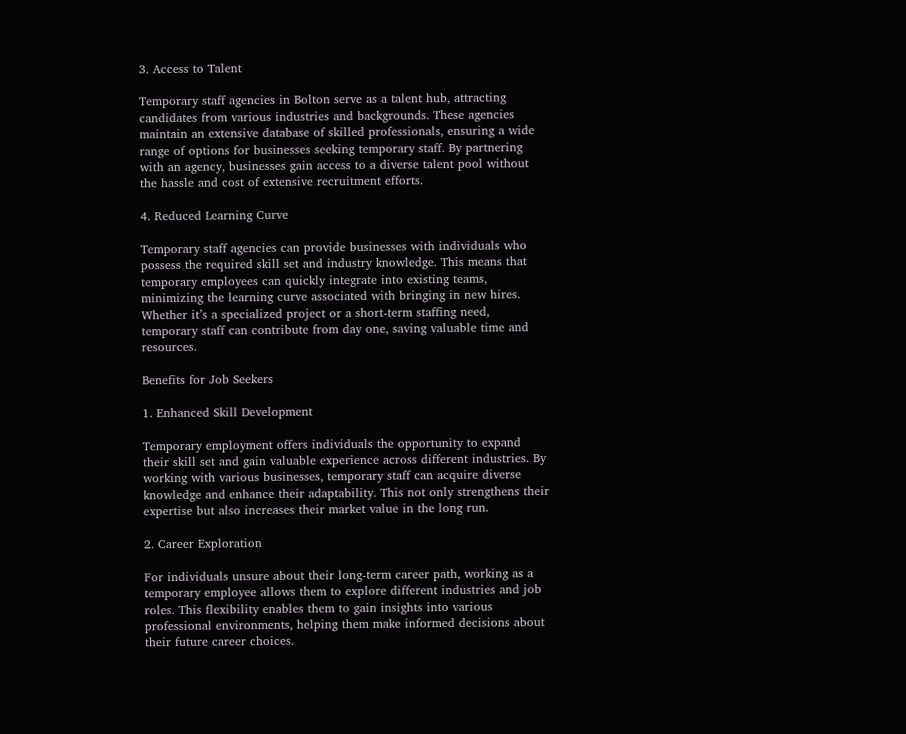3. Access to Talent

Temporary staff agencies in Bolton serve as a talent hub, attracting candidates from various industries and backgrounds. These agencies maintain an extensive database of skilled professionals, ensuring a wide range of options for businesses seeking temporary staff. By partnering with an agency, businesses gain access to a diverse talent pool without the hassle and cost of extensive recruitment efforts.

4. Reduced Learning Curve

Temporary staff agencies can provide businesses with individuals who possess the required skill set and industry knowledge. This means that temporary employees can quickly integrate into existing teams, minimizing the learning curve associated with bringing in new hires. Whether it’s a specialized project or a short-term staffing need, temporary staff can contribute from day one, saving valuable time and resources.

Benefits for Job Seekers

1. Enhanced Skill Development

Temporary employment offers individuals the opportunity to expand their skill set and gain valuable experience across different industries. By working with various businesses, temporary staff can acquire diverse knowledge and enhance their adaptability. This not only strengthens their expertise but also increases their market value in the long run.

2. Career Exploration

For individuals unsure about their long-term career path, working as a temporary employee allows them to explore different industries and job roles. This flexibility enables them to gain insights into various professional environments, helping them make informed decisions about their future career choices.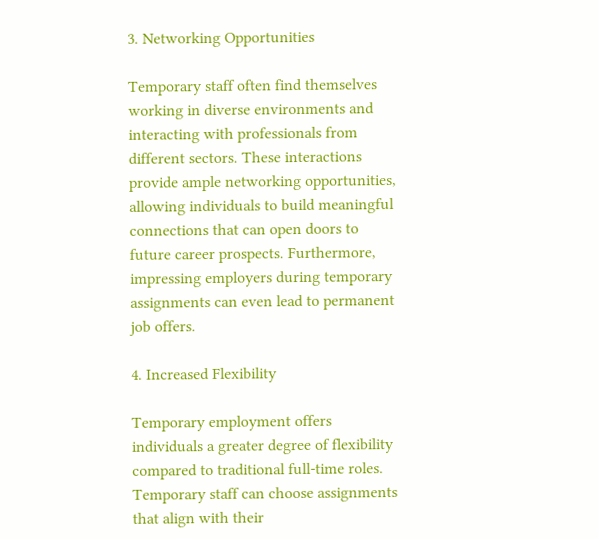3. Networking Opportunities

Temporary staff often find themselves working in diverse environments and interacting with professionals from different sectors. These interactions provide ample networking opportunities, allowing individuals to build meaningful connections that can open doors to future career prospects. Furthermore, impressing employers during temporary assignments can even lead to permanent job offers.

4. Increased Flexibility

Temporary employment offers individuals a greater degree of flexibility compared to traditional full-time roles. Temporary staff can choose assignments that align with their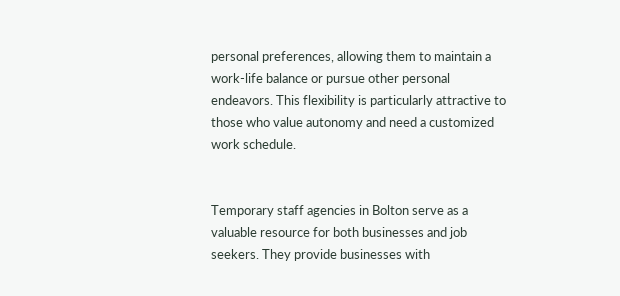personal preferences, allowing them to maintain a work-life balance or pursue other personal endeavors. This flexibility is particularly attractive to those who value autonomy and need a customized work schedule.


Temporary staff agencies in Bolton serve as a valuable resource for both businesses and job seekers. They provide businesses with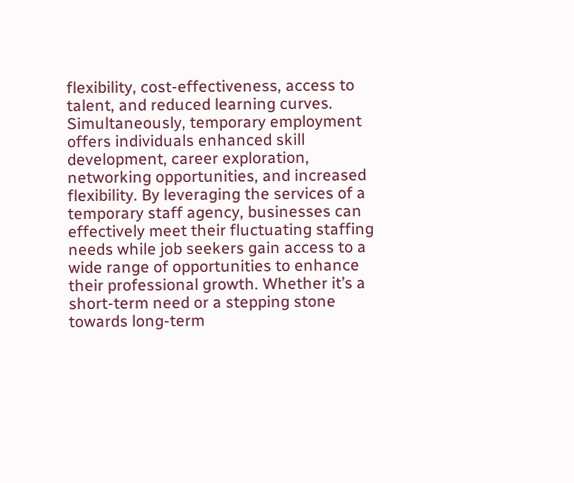flexibility, cost-effectiveness, access to talent, and reduced learning curves. Simultaneously, temporary employment offers individuals enhanced skill development, career exploration, networking opportunities, and increased flexibility. By leveraging the services of a temporary staff agency, businesses can effectively meet their fluctuating staffing needs while job seekers gain access to a wide range of opportunities to enhance their professional growth. Whether it’s a short-term need or a stepping stone towards long-term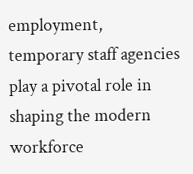employment, temporary staff agencies play a pivotal role in shaping the modern workforce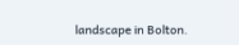landscape in Bolton.